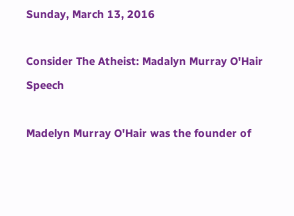Sunday, March 13, 2016

Consider The Atheist: Madalyn Murray O'Hair Speech

Madelyn Murray O'Hair was the founder of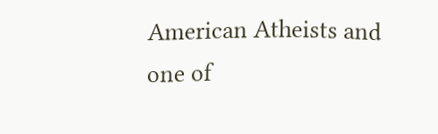American Atheists and one of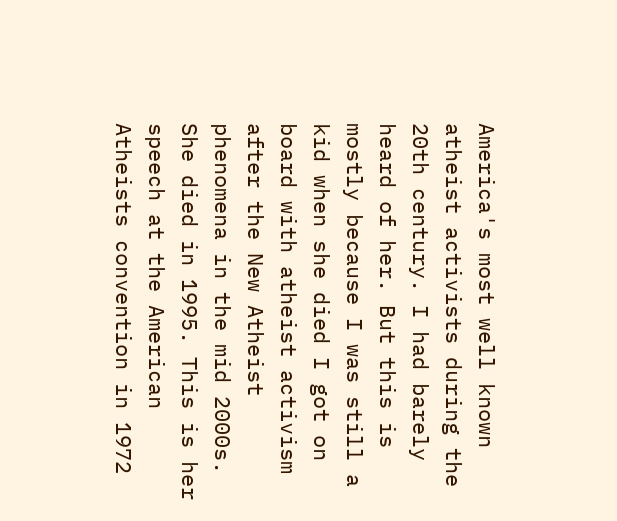America's most well known atheist activists during the 20th century. I had barely heard of her. But this is mostly because I was still a kid when she died I got on board with atheist activism after the New Atheist phenomena in the mid 2000s. She died in 1995. This is her speech at the American Atheists convention in 1972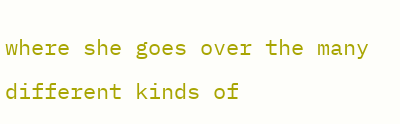where she goes over the many different kinds of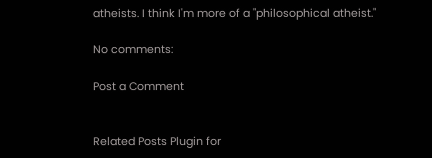atheists. I think I'm more of a "philosophical atheist."

No comments:

Post a Comment


Related Posts Plugin for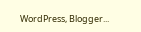WordPress, Blogger...